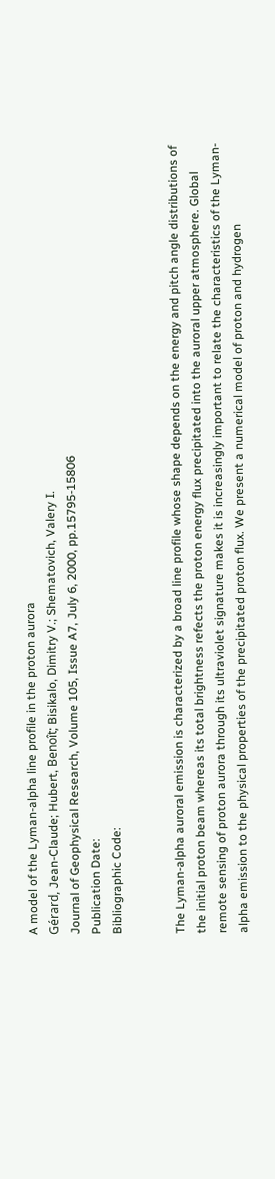A model of the Lyman-alpha line profile in the proton aurora
Gérard, Jean-Claude; Hubert, Benoît; Bisikalo, Dimitry V.; Shematovich, Valery I.
Journal of Geophysical Research, Volume 105, Issue A7, July 6, 2000, pp.15795-15806
Publication Date:
Bibliographic Code:


The Lyman-alpha auroral emission is characterized by a broad line profile whose shape depends on the energy and pitch angle distributions of the initial proton beam whereas its total brightness refects the proton energy flux precipitated into the auroral upper atmosphere. Global remote sensing of proton aurora through its ultraviolet signature makes it is increasingly important to relate the characteristics of the Lyman-alpha emission to the physical properties of the precipitated proton flux. We present a numerical model of proton and hydrogen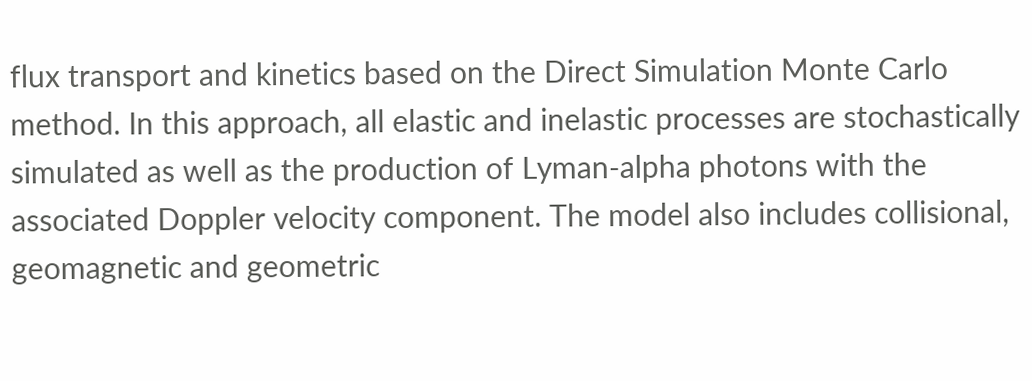flux transport and kinetics based on the Direct Simulation Monte Carlo method. In this approach, all elastic and inelastic processes are stochastically simulated as well as the production of Lyman-alpha photons with the associated Doppler velocity component. The model also includes collisional, geomagnetic and geometric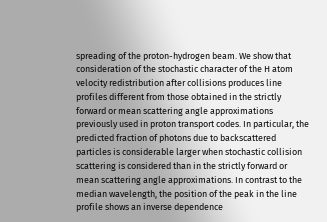spreading of the proton-hydrogen beam. We show that consideration of the stochastic character of the H atom velocity redistribution after collisions produces line profiles different from those obtained in the strictly forward or mean scattering angle approximations previously used in proton transport codes. In particular, the predicted fraction of photons due to backscattered particles is considerable larger when stochastic collision scattering is considered than in the strictly forward or mean scattering angle approximations. In contrast to the median wavelength, the position of the peak in the line profile shows an inverse dependence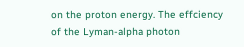on the proton energy. The effciency of the Lyman-alpha photon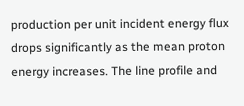production per unit incident energy flux drops significantly as the mean proton energy increases. The line profile and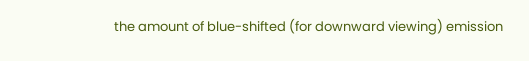the amount of blue-shifted (for downward viewing) emission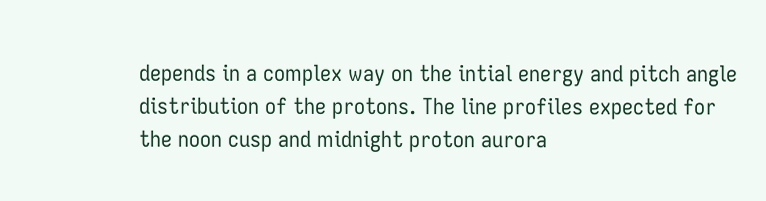depends in a complex way on the intial energy and pitch angle distribution of the protons. The line profiles expected for the noon cusp and midnight proton aurora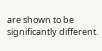are shown to be significantly different.